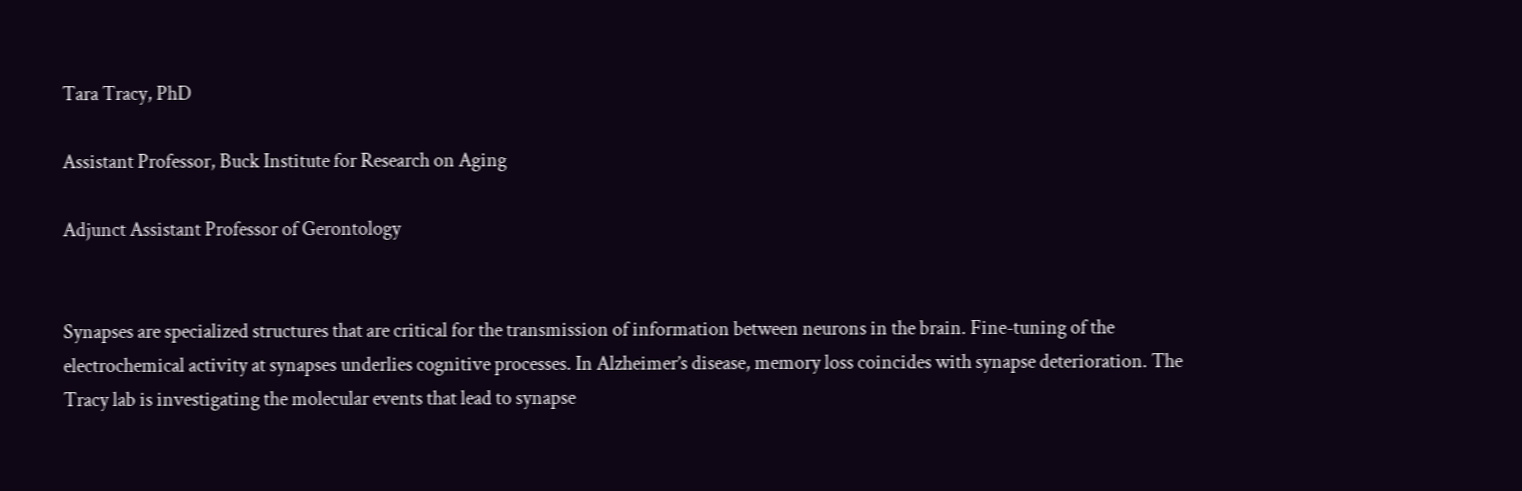Tara Tracy, PhD

Assistant Professor, Buck Institute for Research on Aging

Adjunct Assistant Professor of Gerontology


Synapses are specialized structures that are critical for the transmission of information between neurons in the brain. Fine-tuning of the electrochemical activity at synapses underlies cognitive processes. In Alzheimer’s disease, memory loss coincides with synapse deterioration. The Tracy lab is investigating the molecular events that lead to synapse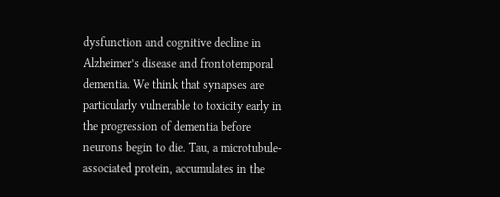dysfunction and cognitive decline in Alzheimer’s disease and frontotemporal dementia. We think that synapses are particularly vulnerable to toxicity early in the progression of dementia before neurons begin to die. Tau, a microtubule-associated protein, accumulates in the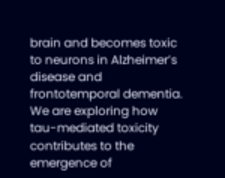brain and becomes toxic to neurons in Alzheimer’s disease and frontotemporal dementia. We are exploring how tau-mediated toxicity contributes to the emergence of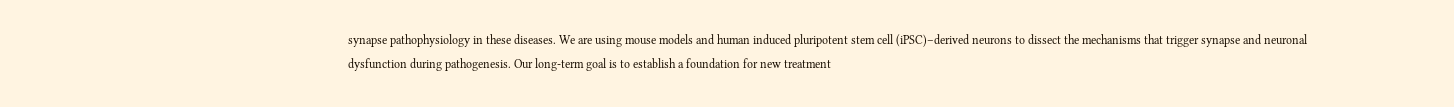synapse pathophysiology in these diseases. We are using mouse models and human induced pluripotent stem cell (iPSC)–derived neurons to dissect the mechanisms that trigger synapse and neuronal dysfunction during pathogenesis. Our long-term goal is to establish a foundation for new treatment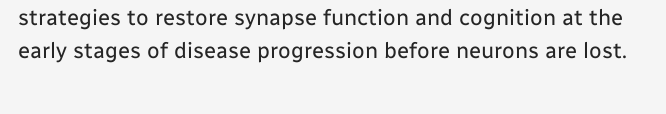strategies to restore synapse function and cognition at the early stages of disease progression before neurons are lost.